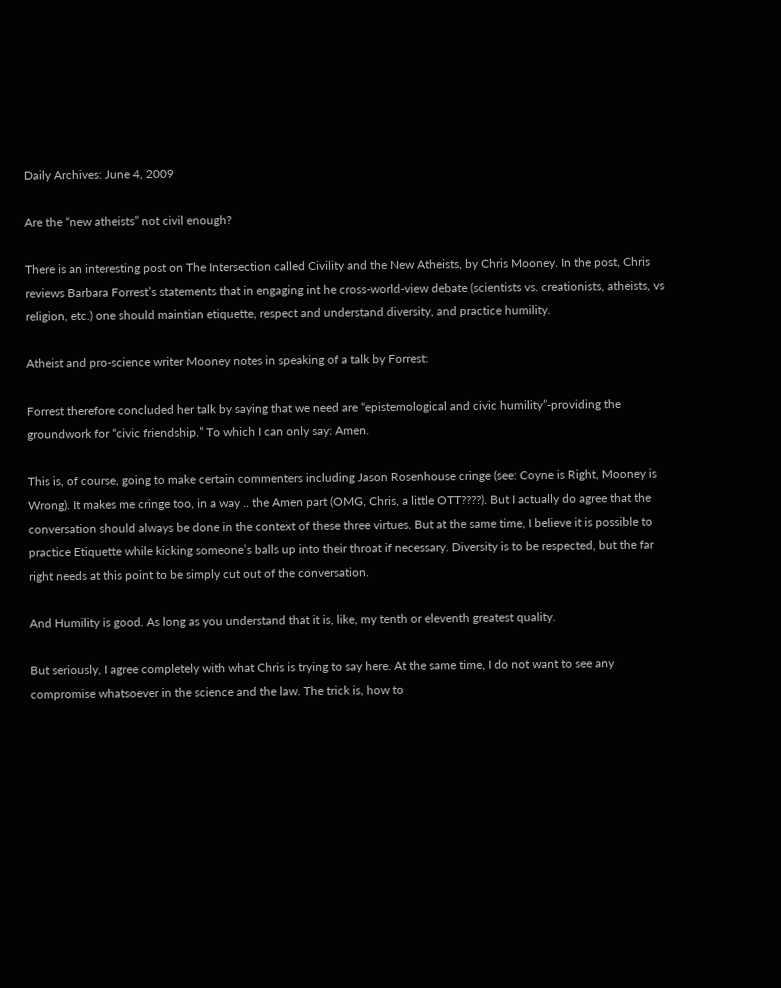Daily Archives: June 4, 2009

Are the “new atheists” not civil enough?

There is an interesting post on The Intersection called Civility and the New Atheists, by Chris Mooney. In the post, Chris reviews Barbara Forrest’s statements that in engaging int he cross-world-view debate (scientists vs. creationists, atheists, vs religion, etc.) one should maintian etiquette, respect and understand diversity, and practice humility.

Atheist and pro-science writer Mooney notes in speaking of a talk by Forrest:

Forrest therefore concluded her talk by saying that we need are “epistemological and civic humility”-providing the groundwork for “civic friendship.” To which I can only say: Amen.

This is, of course, going to make certain commenters including Jason Rosenhouse cringe (see: Coyne is Right, Mooney is Wrong). It makes me cringe too, in a way .. the Amen part (OMG, Chris, a little OTT????). But I actually do agree that the conversation should always be done in the context of these three virtues. But at the same time, I believe it is possible to practice Etiquette while kicking someone’s balls up into their throat if necessary. Diversity is to be respected, but the far right needs at this point to be simply cut out of the conversation.

And Humility is good. As long as you understand that it is, like, my tenth or eleventh greatest quality.

But seriously, I agree completely with what Chris is trying to say here. At the same time, I do not want to see any compromise whatsoever in the science and the law. The trick is, how to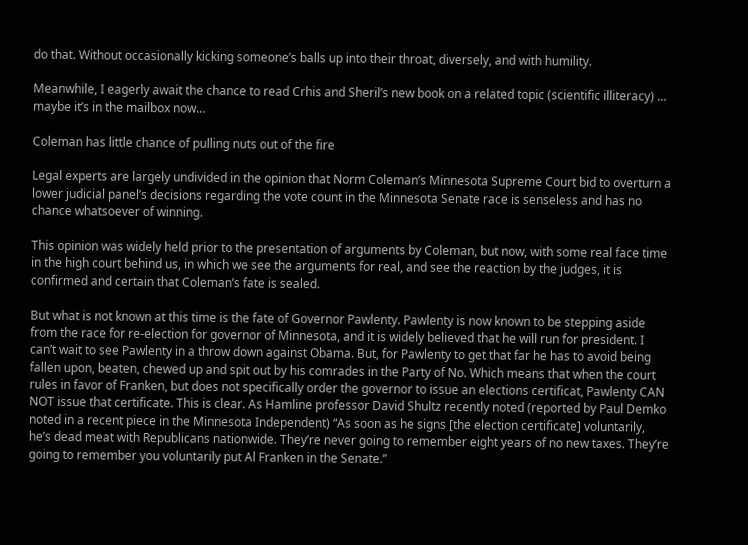do that. Without occasionally kicking someone’s balls up into their throat, diversely, and with humility.

Meanwhile, I eagerly await the chance to read Crhis and Sheril’s new book on a related topic (scientific illiteracy) … maybe it’s in the mailbox now…

Coleman has little chance of pulling nuts out of the fire

Legal experts are largely undivided in the opinion that Norm Coleman’s Minnesota Supreme Court bid to overturn a lower judicial panel’s decisions regarding the vote count in the Minnesota Senate race is senseless and has no chance whatsoever of winning.

This opinion was widely held prior to the presentation of arguments by Coleman, but now, with some real face time in the high court behind us, in which we see the arguments for real, and see the reaction by the judges, it is confirmed and certain that Coleman’s fate is sealed.

But what is not known at this time is the fate of Governor Pawlenty. Pawlenty is now known to be stepping aside from the race for re-election for governor of Minnesota, and it is widely believed that he will run for president. I can’t wait to see Pawlenty in a throw down against Obama. But, for Pawlenty to get that far he has to avoid being fallen upon, beaten, chewed up and spit out by his comrades in the Party of No. Which means that when the court rules in favor of Franken, but does not specifically order the governor to issue an elections certificat, Pawlenty CAN NOT issue that certificate. This is clear. As Hamline professor David Shultz recently noted (reported by Paul Demko noted in a recent piece in the Minnesota Independent) “As soon as he signs [the election certificate] voluntarily, he’s dead meat with Republicans nationwide. They’re never going to remember eight years of no new taxes. They’re going to remember you voluntarily put Al Franken in the Senate.”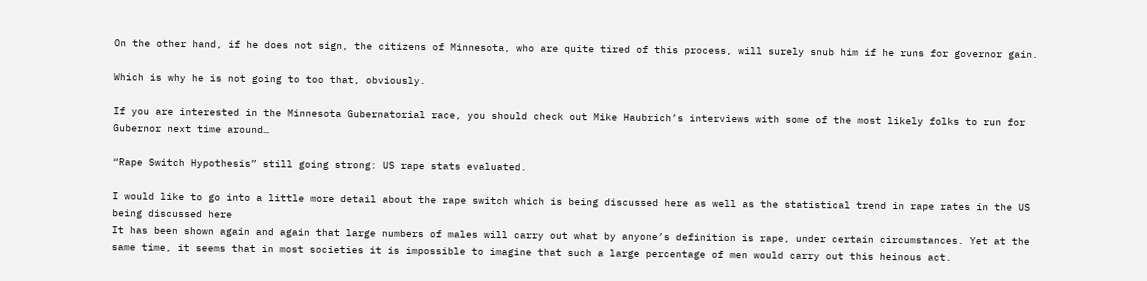On the other hand, if he does not sign, the citizens of Minnesota, who are quite tired of this process, will surely snub him if he runs for governor gain.

Which is why he is not going to too that, obviously.

If you are interested in the Minnesota Gubernatorial race, you should check out Mike Haubrich’s interviews with some of the most likely folks to run for Gubernor next time around…

“Rape Switch Hypothesis” still going strong: US rape stats evaluated.

I would like to go into a little more detail about the rape switch which is being discussed here as well as the statistical trend in rape rates in the US being discussed here
It has been shown again and again that large numbers of males will carry out what by anyone’s definition is rape, under certain circumstances. Yet at the same time, it seems that in most societies it is impossible to imagine that such a large percentage of men would carry out this heinous act.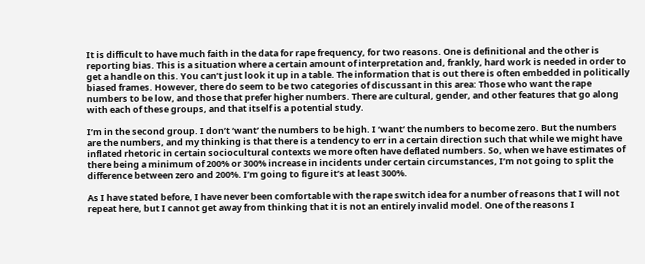It is difficult to have much faith in the data for rape frequency, for two reasons. One is definitional and the other is reporting bias. This is a situation where a certain amount of interpretation and, frankly, hard work is needed in order to get a handle on this. You can’t just look it up in a table. The information that is out there is often embedded in politically biased frames. However, there do seem to be two categories of discussant in this area: Those who want the rape numbers to be low, and those that prefer higher numbers. There are cultural, gender, and other features that go along with each of these groups, and that itself is a potential study.

I’m in the second group. I don’t ‘want’ the numbers to be high. I ‘want’ the numbers to become zero. But the numbers are the numbers, and my thinking is that there is a tendency to err in a certain direction such that while we might have inflated rhetoric in certain sociocultural contexts we more often have deflated numbers. So, when we have estimates of there being a minimum of 200% or 300% increase in incidents under certain circumstances, I’m not going to split the difference between zero and 200%. I’m going to figure it’s at least 300%.

As I have stated before, I have never been comfortable with the rape switch idea for a number of reasons that I will not repeat here, but I cannot get away from thinking that it is not an entirely invalid model. One of the reasons I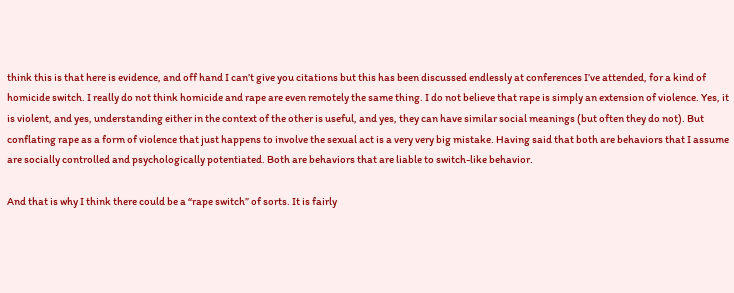think this is that here is evidence, and off hand I can’t give you citations but this has been discussed endlessly at conferences I’ve attended, for a kind of homicide switch. I really do not think homicide and rape are even remotely the same thing. I do not believe that rape is simply an extension of violence. Yes, it is violent, and yes, understanding either in the context of the other is useful, and yes, they can have similar social meanings (but often they do not). But conflating rape as a form of violence that just happens to involve the sexual act is a very very big mistake. Having said that both are behaviors that I assume are socially controlled and psychologically potentiated. Both are behaviors that are liable to switch-like behavior.

And that is why I think there could be a “rape switch” of sorts. It is fairly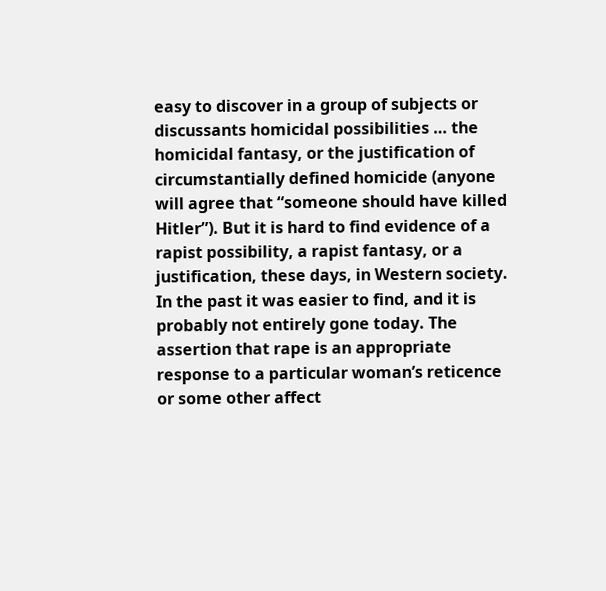easy to discover in a group of subjects or discussants homicidal possibilities … the homicidal fantasy, or the justification of circumstantially defined homicide (anyone will agree that “someone should have killed Hitler”). But it is hard to find evidence of a rapist possibility, a rapist fantasy, or a justification, these days, in Western society. In the past it was easier to find, and it is probably not entirely gone today. The assertion that rape is an appropriate response to a particular woman’s reticence or some other affect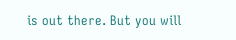is out there. But you will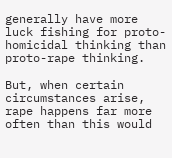generally have more luck fishing for proto-homicidal thinking than proto-rape thinking.

But, when certain circumstances arise, rape happens far more often than this would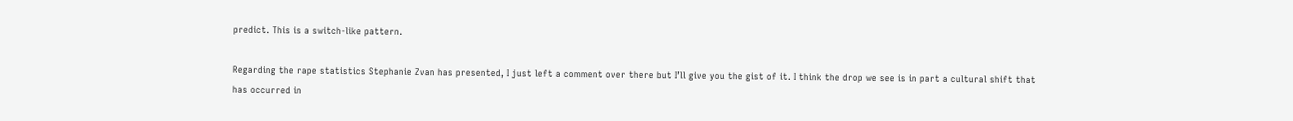predict. This is a switch-like pattern.

Regarding the rape statistics Stephanie Zvan has presented, I just left a comment over there but I’ll give you the gist of it. I think the drop we see is in part a cultural shift that has occurred in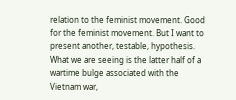relation to the feminist movement. Good for the feminist movement. But I want to present another, testable, hypothesis. What we are seeing is the latter half of a wartime bulge associated with the Vietnam war,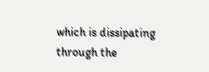which is dissipating through the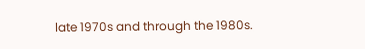late 1970s and through the 1980s.